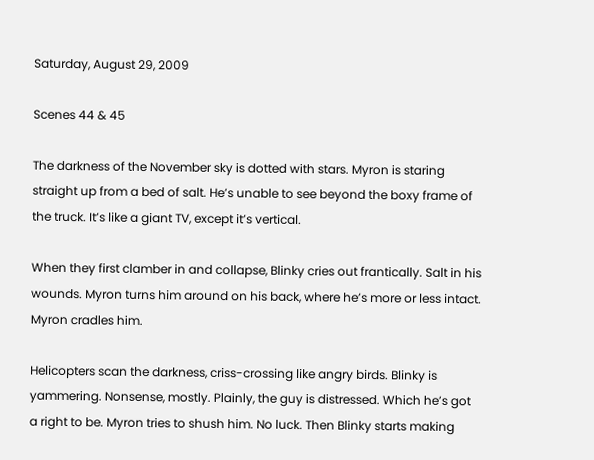Saturday, August 29, 2009

Scenes 44 & 45

The darkness of the November sky is dotted with stars. Myron is staring straight up from a bed of salt. He’s unable to see beyond the boxy frame of the truck. It’s like a giant TV, except it’s vertical.

When they first clamber in and collapse, Blinky cries out frantically. Salt in his wounds. Myron turns him around on his back, where he’s more or less intact. Myron cradles him.

Helicopters scan the darkness, criss-crossing like angry birds. Blinky is yammering. Nonsense, mostly. Plainly, the guy is distressed. Which he’s got a right to be. Myron tries to shush him. No luck. Then Blinky starts making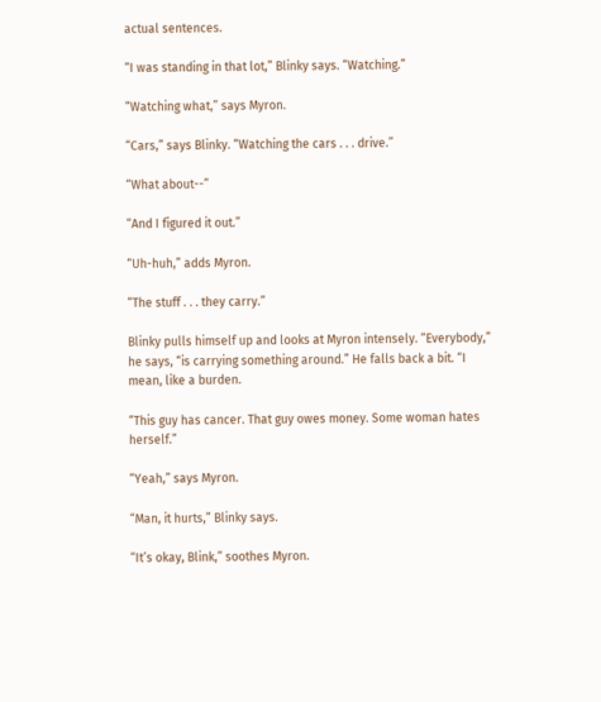actual sentences.

“I was standing in that lot,” Blinky says. “Watching.”

“Watching what,” says Myron.

“Cars,” says Blinky. “Watching the cars . . . drive.”

“What about--”

“And I figured it out.”

“Uh-huh,” adds Myron.

“The stuff . . . they carry.”

Blinky pulls himself up and looks at Myron intensely. “Everybody,” he says, “is carrying something around.” He falls back a bit. “I mean, like a burden.

“This guy has cancer. That guy owes money. Some woman hates herself.”

“Yeah,” says Myron.

“Man, it hurts,” Blinky says.

“It’s okay, Blink,” soothes Myron.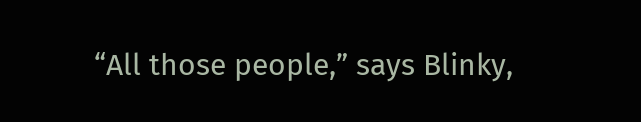“All those people,” says Blinky,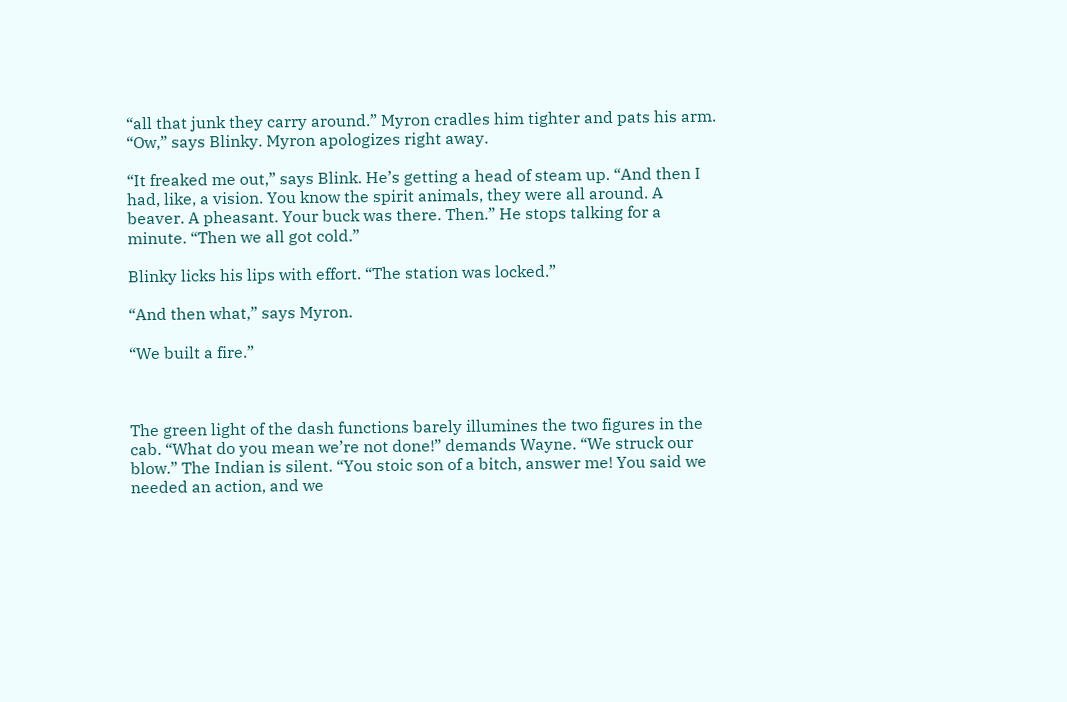“all that junk they carry around.” Myron cradles him tighter and pats his arm. “Ow,” says Blinky. Myron apologizes right away.

“It freaked me out,” says Blink. He’s getting a head of steam up. “And then I had, like, a vision. You know the spirit animals, they were all around. A beaver. A pheasant. Your buck was there. Then.” He stops talking for a minute. “Then we all got cold.”

Blinky licks his lips with effort. “The station was locked.”

“And then what,” says Myron.

“We built a fire.”



The green light of the dash functions barely illumines the two figures in the cab. “What do you mean we’re not done!” demands Wayne. “We struck our blow.” The Indian is silent. “You stoic son of a bitch, answer me! You said we needed an action, and we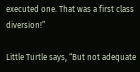executed one. That was a first class diversion!”

Little Turtle says, “But not adequate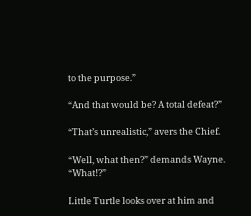to the purpose.”

“And that would be? A total defeat?”

“That’s unrealistic,” avers the Chief.

“Well, what then?” demands Wayne. “What!?”

Little Turtle looks over at him and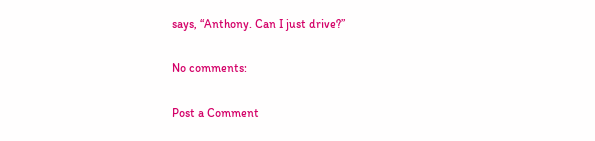says, “Anthony. Can I just drive?”

No comments:

Post a Comment